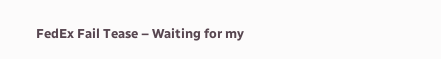FedEx Fail Tease – Waiting for my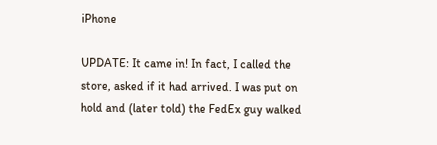iPhone

UPDATE: It came in! In fact, I called the store, asked if it had arrived. I was put on hold and (later told) the FedEx guy walked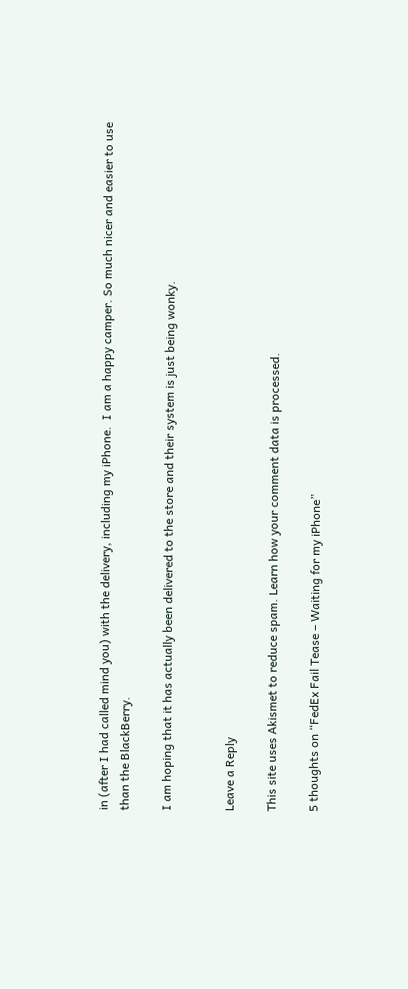in (after I had called mind you) with the delivery, including my iPhone.  I am a happy camper. So much nicer and easier to use than the BlackBerry.

I am hoping that it has actually been delivered to the store and their system is just being wonky.


Leave a Reply

This site uses Akismet to reduce spam. Learn how your comment data is processed.

5 thoughts on “FedEx Fail Tease – Waiting for my iPhone”